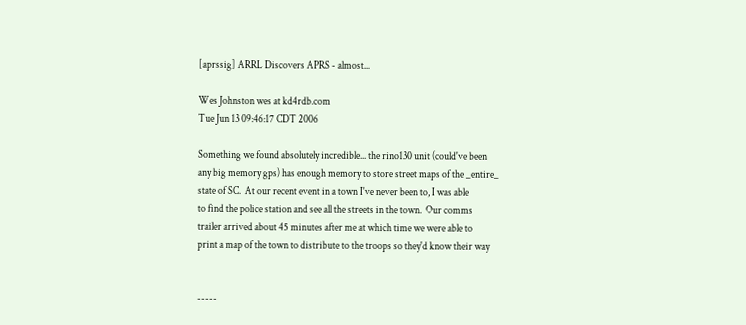[aprssig] ARRL Discovers APRS - almost...

Wes Johnston wes at kd4rdb.com
Tue Jun 13 09:46:17 CDT 2006

Something we found absolutely incredible... the rino130 unit (could've been
any big memory gps) has enough memory to store street maps of the _entire_
state of SC.  At our recent event in a town I've never been to, I was able
to find the police station and see all the streets in the town.  Our comms
trailer arrived about 45 minutes after me at which time we were able to
print a map of the town to distribute to the troops so they'd know their way


-----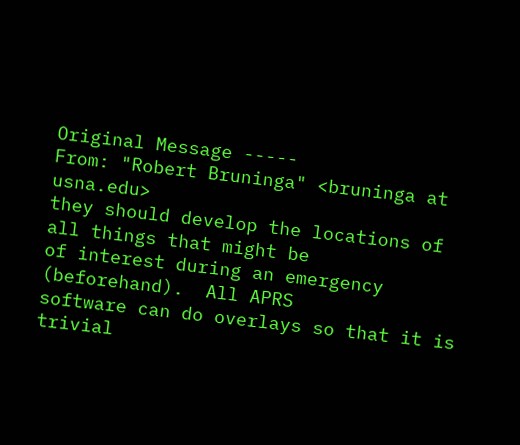Original Message -----
From: "Robert Bruninga" <bruninga at usna.edu>
they should develop the locations of all things that might be
of interest during an emergency (beforehand).  All APRS
software can do overlays so that it is trivial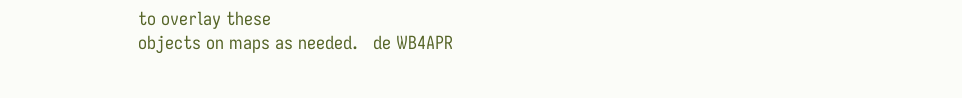to overlay these
objects on maps as needed.   de WB4APR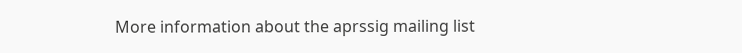More information about the aprssig mailing list